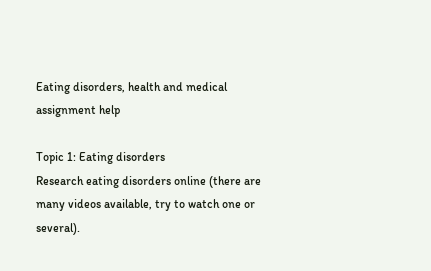Eating disorders, health and medical assignment help

Topic 1: Eating disorders
Research eating disorders online (there are many videos available, try to watch one or several).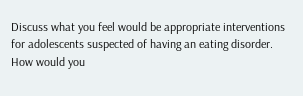Discuss what you feel would be appropriate interventions for adolescents suspected of having an eating disorder.
How would you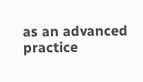as an advanced practice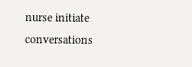nurse initiate conversations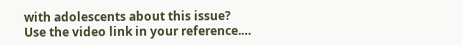with adolescents about this issue?
Use the video link in your reference.…